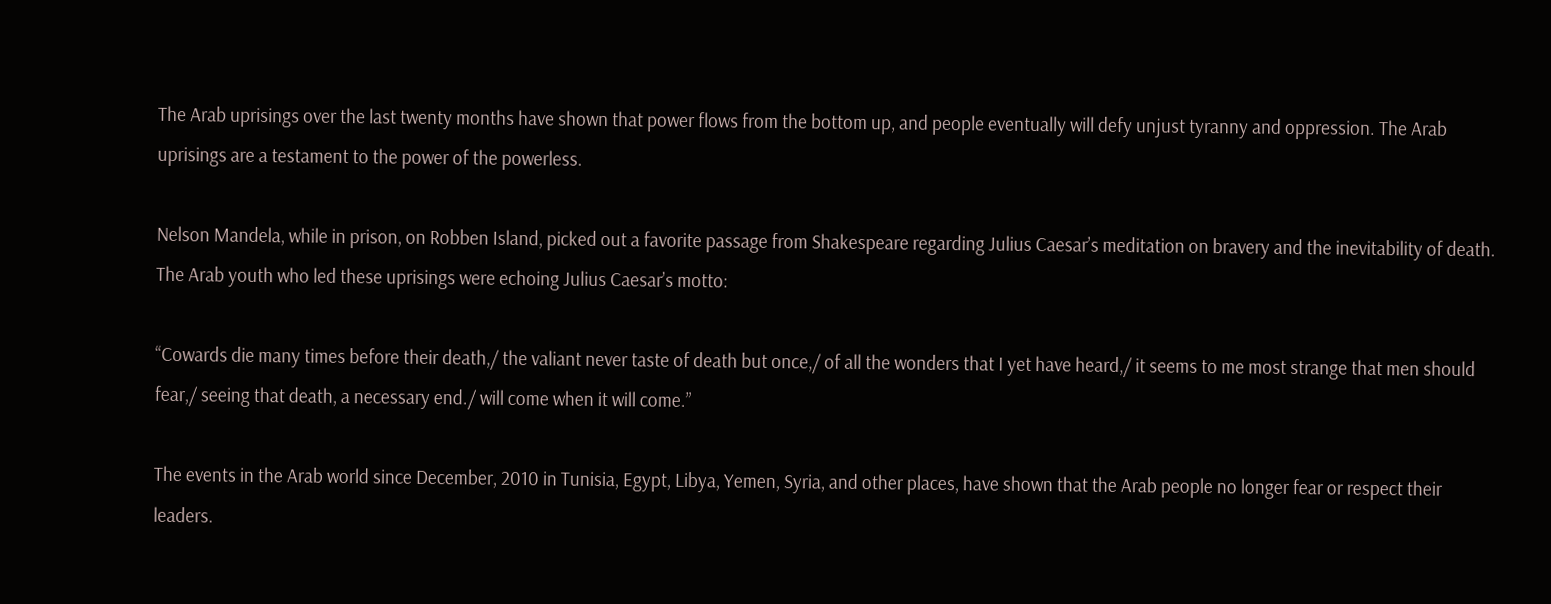The Arab uprisings over the last twenty months have shown that power flows from the bottom up, and people eventually will defy unjust tyranny and oppression. The Arab uprisings are a testament to the power of the powerless.

Nelson Mandela, while in prison, on Robben Island, picked out a favorite passage from Shakespeare regarding Julius Caesar’s meditation on bravery and the inevitability of death. The Arab youth who led these uprisings were echoing Julius Caesar’s motto:

“Cowards die many times before their death,/ the valiant never taste of death but once,/ of all the wonders that I yet have heard,/ it seems to me most strange that men should fear,/ seeing that death, a necessary end./ will come when it will come.”

The events in the Arab world since December, 2010 in Tunisia, Egypt, Libya, Yemen, Syria, and other places, have shown that the Arab people no longer fear or respect their leaders.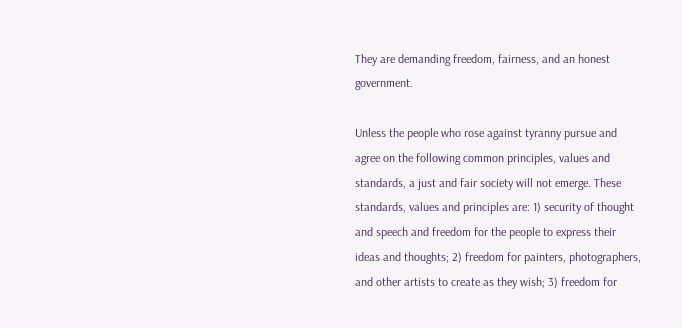They are demanding freedom, fairness, and an honest government.

Unless the people who rose against tyranny pursue and agree on the following common principles, values and standards, a just and fair society will not emerge. These standards, values and principles are: 1) security of thought and speech and freedom for the people to express their ideas and thoughts; 2) freedom for painters, photographers, and other artists to create as they wish; 3) freedom for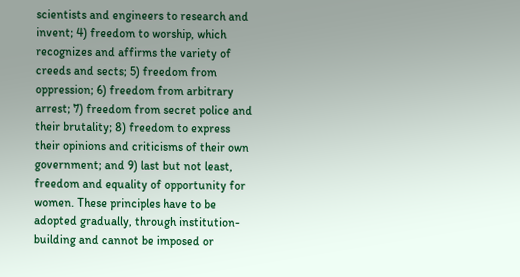scientists and engineers to research and invent; 4) freedom to worship, which recognizes and affirms the variety of creeds and sects; 5) freedom from oppression; 6) freedom from arbitrary arrest; 7) freedom from secret police and their brutality; 8) freedom to express their opinions and criticisms of their own government; and 9) last but not least, freedom and equality of opportunity for women. These principles have to be adopted gradually, through institution-building and cannot be imposed or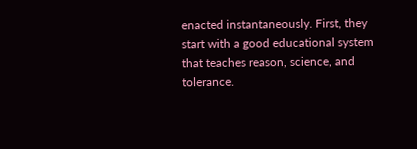enacted instantaneously. First, they start with a good educational system that teaches reason, science, and tolerance.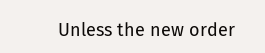Unless the new order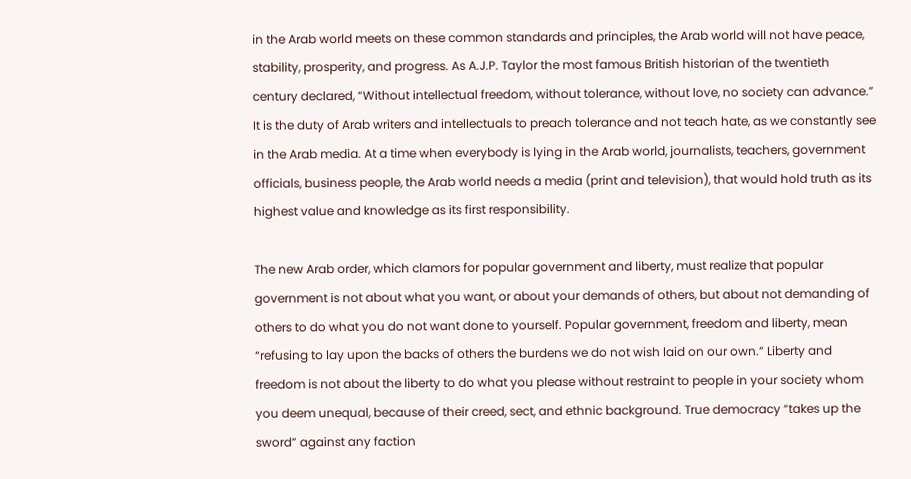in the Arab world meets on these common standards and principles, the Arab world will not have peace, stability, prosperity, and progress. As A.J.P. Taylor the most famous British historian of the twentieth century declared, “Without intellectual freedom, without tolerance, without love, no society can advance.” It is the duty of Arab writers and intellectuals to preach tolerance and not teach hate, as we constantly see in the Arab media. At a time when everybody is lying in the Arab world, journalists, teachers, government officials, business people, the Arab world needs a media (print and television), that would hold truth as its highest value and knowledge as its first responsibility.

The new Arab order, which clamors for popular government and liberty, must realize that popular government is not about what you want, or about your demands of others, but about not demanding of others to do what you do not want done to yourself. Popular government, freedom and liberty, mean “refusing to lay upon the backs of others the burdens we do not wish laid on our own.” Liberty and freedom is not about the liberty to do what you please without restraint to people in your society whom you deem unequal, because of their creed, sect, and ethnic background. True democracy “takes up the sword” against any faction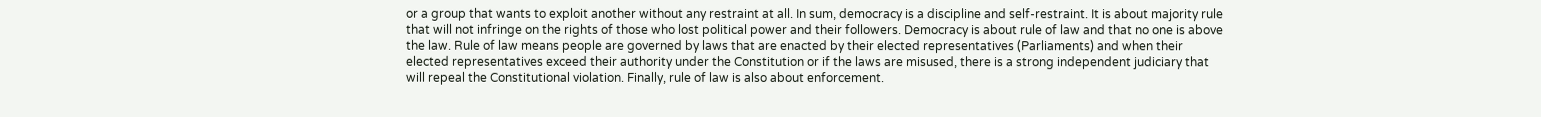or a group that wants to exploit another without any restraint at all. In sum, democracy is a discipline and self-restraint. It is about majority rule that will not infringe on the rights of those who lost political power and their followers. Democracy is about rule of law and that no one is above the law. Rule of law means people are governed by laws that are enacted by their elected representatives (Parliaments) and when their elected representatives exceed their authority under the Constitution or if the laws are misused, there is a strong independent judiciary that will repeal the Constitutional violation. Finally, rule of law is also about enforcement.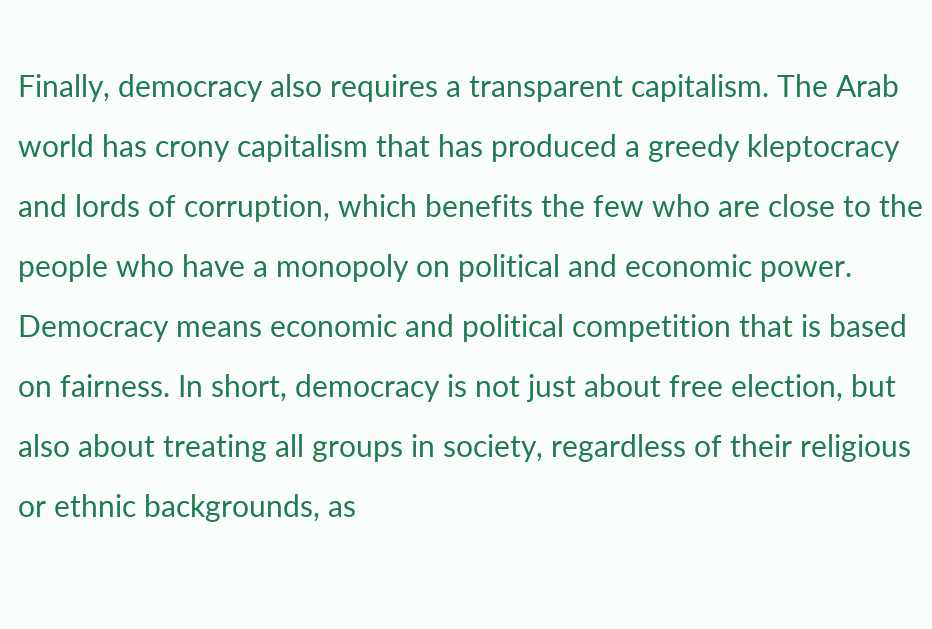Finally, democracy also requires a transparent capitalism. The Arab world has crony capitalism that has produced a greedy kleptocracy and lords of corruption, which benefits the few who are close to the people who have a monopoly on political and economic power. Democracy means economic and political competition that is based on fairness. In short, democracy is not just about free election, but also about treating all groups in society, regardless of their religious or ethnic backgrounds, as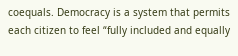coequals. Democracy is a system that permits each citizen to feel “fully included and equally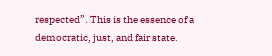respected”. This is the essence of a democratic, just, and fair state.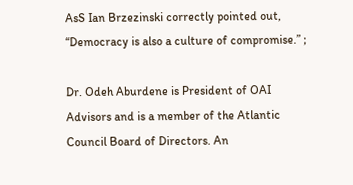AsS Ian Brzezinski correctly pointed out, “Democracy is also a culture of compromise.” ;

Dr. Odeh Aburdene is President of OAI Advisors and is a member of the Atlantic Council Board of Directors. An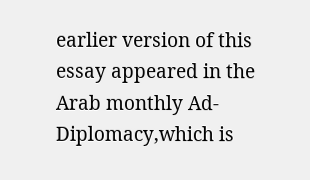earlier version of this essay appeared in the Arab monthly Ad-Diplomacy,which is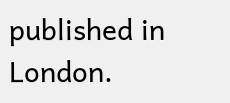published in London.